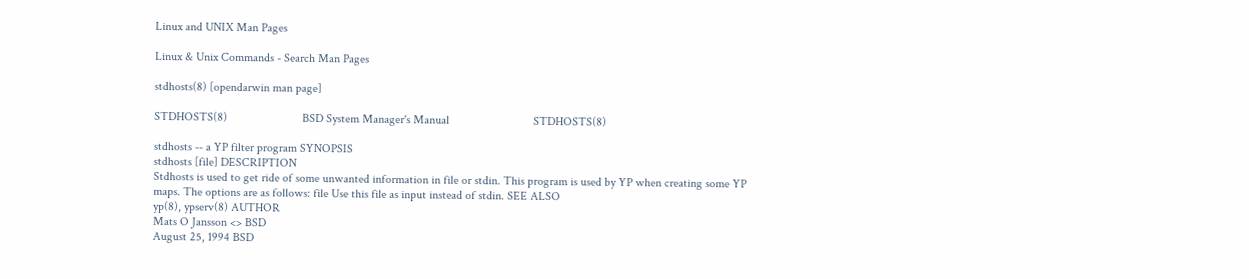Linux and UNIX Man Pages

Linux & Unix Commands - Search Man Pages

stdhosts(8) [opendarwin man page]

STDHOSTS(8)                         BSD System Manager's Manual                            STDHOSTS(8)

stdhosts -- a YP filter program SYNOPSIS
stdhosts [file] DESCRIPTION
Stdhosts is used to get ride of some unwanted information in file or stdin. This program is used by YP when creating some YP maps. The options are as follows: file Use this file as input instead of stdin. SEE ALSO
yp(8), ypserv(8) AUTHOR
Mats O Jansson <> BSD
August 25, 1994 BSD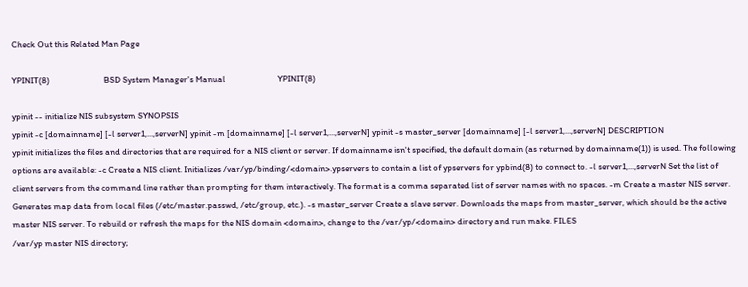Check Out this Related Man Page

YPINIT(8)                           BSD System Manager's Manual                          YPINIT(8)

ypinit -- initialize NIS subsystem SYNOPSIS
ypinit -c [domainname] [-l server1,...,serverN] ypinit -m [domainname] [-l server1,...,serverN] ypinit -s master_server [domainname] [-l server1,...,serverN] DESCRIPTION
ypinit initializes the files and directories that are required for a NIS client or server. If domainname isn't specified, the default domain (as returned by domainname(1)) is used. The following options are available: -c Create a NIS client. Initializes /var/yp/binding/<domain>.ypservers to contain a list of ypservers for ypbind(8) to connect to. -l server1,...,serverN Set the list of client servers from the command line rather than prompting for them interactively. The format is a comma separated list of server names with no spaces. -m Create a master NIS server. Generates map data from local files (/etc/master.passwd, /etc/group, etc.). -s master_server Create a slave server. Downloads the maps from master_server, which should be the active master NIS server. To rebuild or refresh the maps for the NIS domain <domain>, change to the /var/yp/<domain> directory and run make. FILES
/var/yp master NIS directory;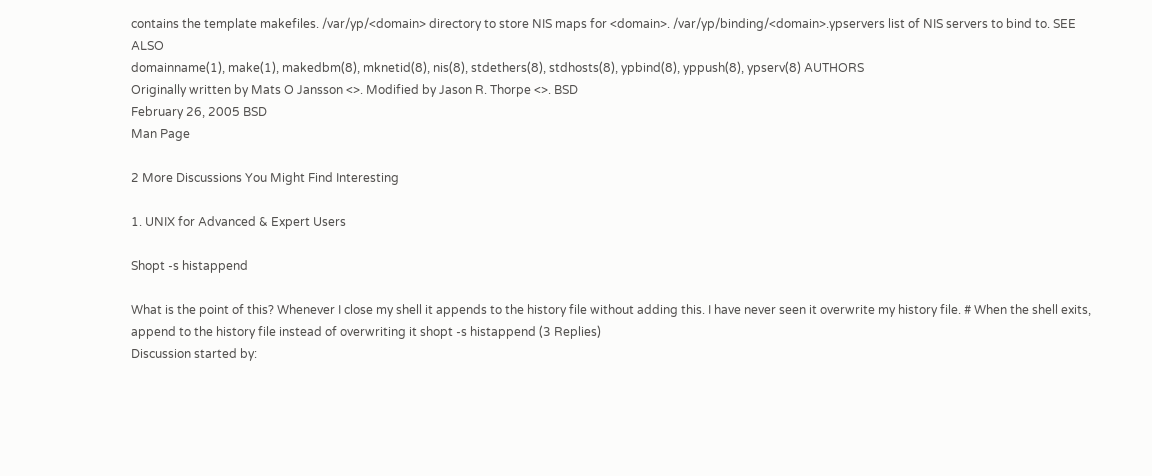contains the template makefiles. /var/yp/<domain> directory to store NIS maps for <domain>. /var/yp/binding/<domain>.ypservers list of NIS servers to bind to. SEE ALSO
domainname(1), make(1), makedbm(8), mknetid(8), nis(8), stdethers(8), stdhosts(8), ypbind(8), yppush(8), ypserv(8) AUTHORS
Originally written by Mats O Jansson <>. Modified by Jason R. Thorpe <>. BSD
February 26, 2005 BSD
Man Page

2 More Discussions You Might Find Interesting

1. UNIX for Advanced & Expert Users

Shopt -s histappend

What is the point of this? Whenever I close my shell it appends to the history file without adding this. I have never seen it overwrite my history file. # When the shell exits, append to the history file instead of overwriting it shopt -s histappend (3 Replies)
Discussion started by: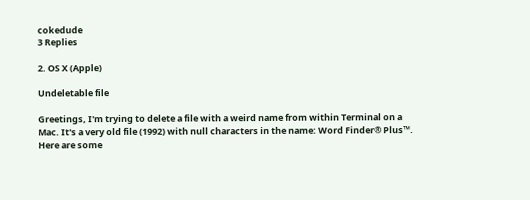cokedude
3 Replies

2. OS X (Apple)

Undeletable file

Greetings, I'm trying to delete a file with a weird name from within Terminal on a Mac. It's a very old file (1992) with null characters in the name: Word Finder® Plus™. Here are some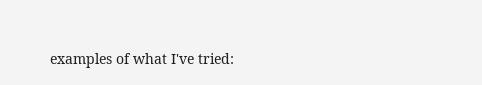examples of what I've tried: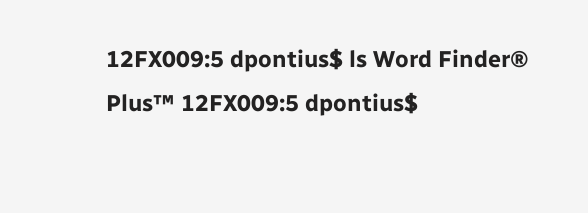12FX009:5 dpontius$ ls Word Finder® Plus™ 12FX009:5 dpontius$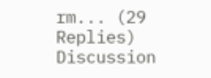rm... (29 Replies)
Discussion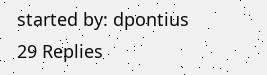started by: dpontius
29 Replies